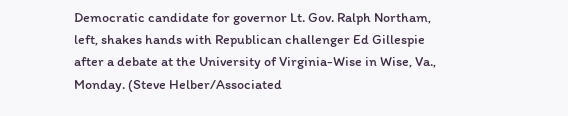Democratic candidate for governor Lt. Gov. Ralph Northam, left, shakes hands with Republican challenger Ed Gillespie after a debate at the University of Virginia-Wise in Wise, Va., Monday. (Steve Helber/Associated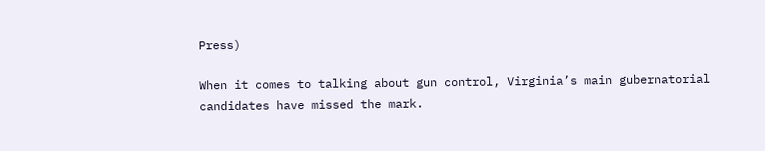Press)

When it comes to talking about gun control, Virginia’s main gubernatorial candidates have missed the mark.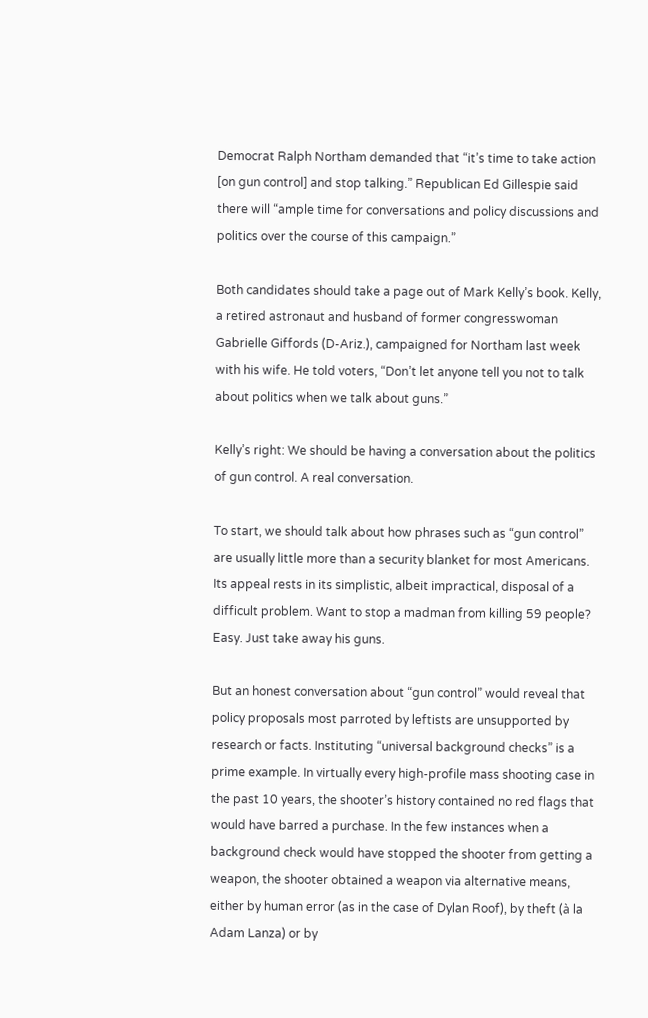Democrat Ralph Northam demanded that “it’s time to take action [on gun control] and stop talking.” Republican Ed Gillespie said there will “ample time for conversations and policy discussions and politics over the course of this campaign.”

Both candidates should take a page out of Mark Kelly’s book. Kelly, a retired astronaut and husband of former congresswoman Gabrielle Giffords (D-Ariz.), campaigned for Northam last week with his wife. He told voters, “Don’t let anyone tell you not to talk about politics when we talk about guns.”

Kelly’s right: We should be having a conversation about the politics of gun control. A real conversation.

To start, we should talk about how phrases such as “gun control” are usually little more than a security blanket for most Americans. Its appeal rests in its simplistic, albeit impractical, disposal of a difficult problem. Want to stop a madman from killing 59 people? Easy. Just take away his guns.

But an honest conversation about “gun control” would reveal that policy proposals most parroted by leftists are unsupported by research or facts. Instituting “universal background checks” is a prime example. In virtually every high-profile mass shooting case in the past 10 years, the shooter’s history contained no red flags that would have barred a purchase. In the few instances when a background check would have stopped the shooter from getting a weapon, the shooter obtained a weapon via alternative means, either by human error (as in the case of Dylan Roof), by theft (à la Adam Lanza) or by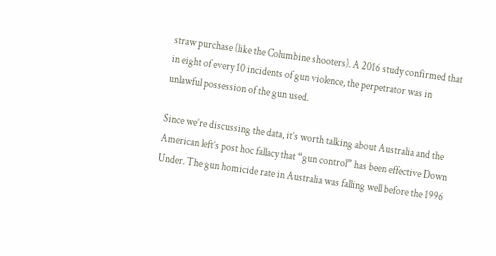straw purchase (like the Columbine shooters). A 2016 study confirmed that in eight of every 10 incidents of gun violence, the perpetrator was in unlawful possession of the gun used.

Since we’re discussing the data, it’s worth talking about Australia and the American left’s post hoc fallacy that “gun control” has been effective Down Under. The gun homicide rate in Australia was falling well before the 1996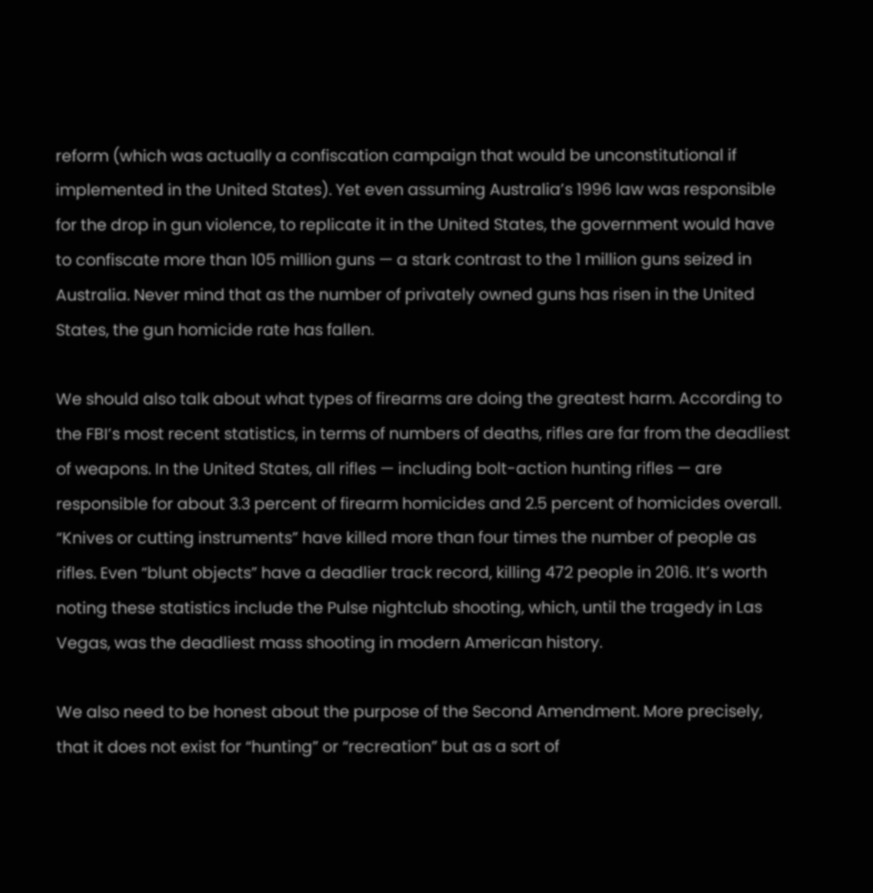reform (which was actually a confiscation campaign that would be unconstitutional if implemented in the United States). Yet even assuming Australia’s 1996 law was responsible for the drop in gun violence, to replicate it in the United States, the government would have to confiscate more than 105 million guns — a stark contrast to the 1 million guns seized in Australia. Never mind that as the number of privately owned guns has risen in the United States, the gun homicide rate has fallen.

We should also talk about what types of firearms are doing the greatest harm. According to the FBI’s most recent statistics, in terms of numbers of deaths, rifles are far from the deadliest of weapons. In the United States, all rifles — including bolt-action hunting rifles — are responsible for about 3.3 percent of firearm homicides and 2.5 percent of homicides overall. “Knives or cutting instruments” have killed more than four times the number of people as rifles. Even “blunt objects” have a deadlier track record, killing 472 people in 2016. It’s worth noting these statistics include the Pulse nightclub shooting, which, until the tragedy in Las Vegas, was the deadliest mass shooting in modern American history.

We also need to be honest about the purpose of the Second Amendment. More precisely, that it does not exist for “hunting” or “recreation” but as a sort of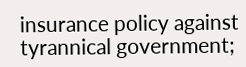insurance policy against tyrannical government;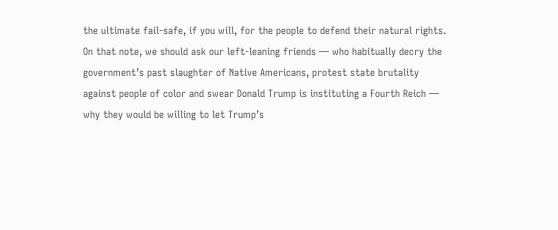the ultimate fail-safe, if you will, for the people to defend their natural rights. On that note, we should ask our left-leaning friends — who habitually decry the government’s past slaughter of Native Americans, protest state brutality against people of color and swear Donald Trump is instituting a Fourth Reich — why they would be willing to let Trump’s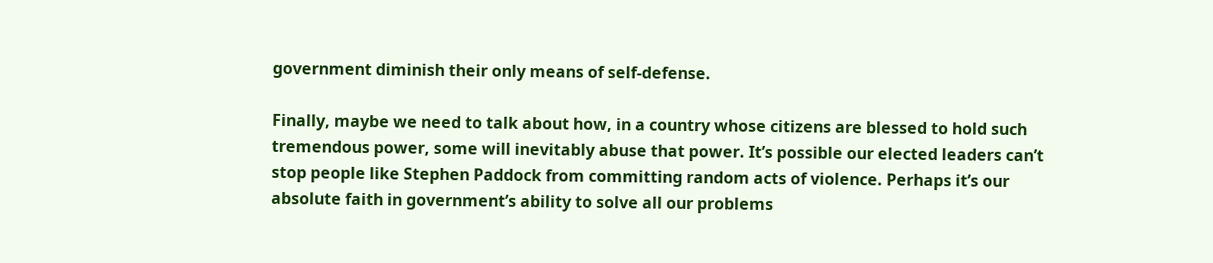government diminish their only means of self-defense.

Finally, maybe we need to talk about how, in a country whose citizens are blessed to hold such tremendous power, some will inevitably abuse that power. It’s possible our elected leaders can’t stop people like Stephen Paddock from committing random acts of violence. Perhaps it’s our absolute faith in government’s ability to solve all our problems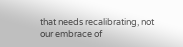that needs recalibrating, not our embrace of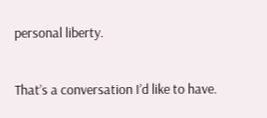personal liberty.

That’s a conversation I’d like to have.